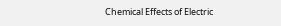Chemical Effects of Electric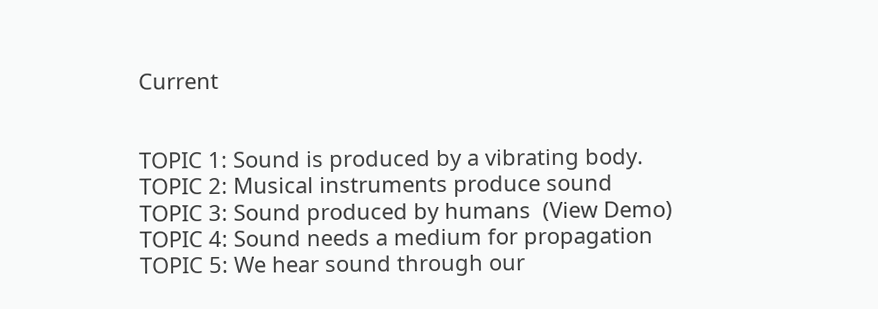Current


TOPIC 1: Sound is produced by a vibrating body.
TOPIC 2: Musical instruments produce sound
TOPIC 3: Sound produced by humans  (View Demo)
TOPIC 4: Sound needs a medium for propagation
TOPIC 5: We hear sound through our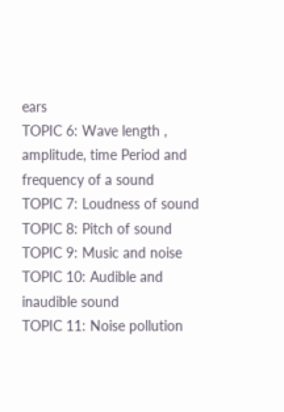ears
TOPIC 6: Wave length , amplitude, time Period and frequency of a sound
TOPIC 7: Loudness of sound
TOPIC 8: Pitch of sound
TOPIC 9: Music and noise
TOPIC 10: Audible and inaudible sound
TOPIC 11: Noise pollution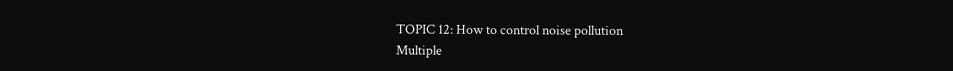TOPIC 12: How to control noise pollution
Multiple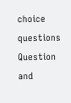choice questions
Question and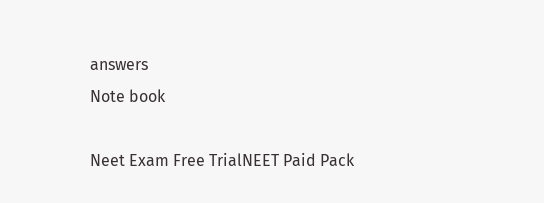answers
Note book

Neet Exam Free TrialNEET Paid Pack